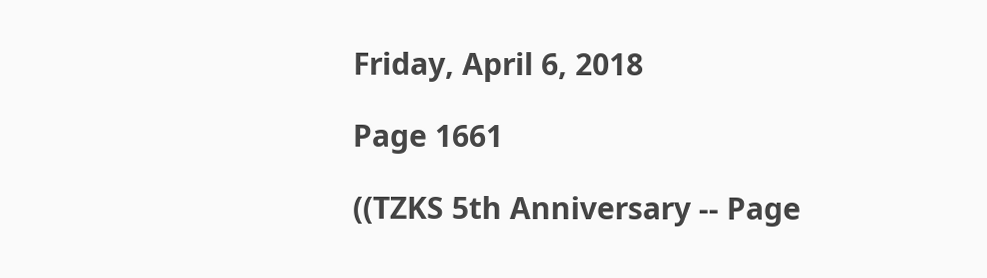Friday, April 6, 2018

Page 1661

((TZKS 5th Anniversary -- Page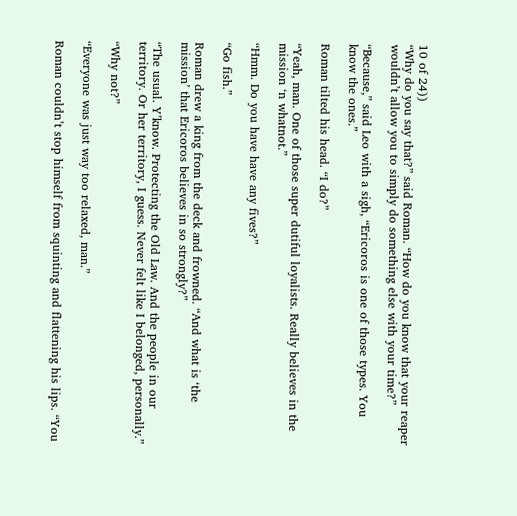10 of 24))
“Why do you say that?” said Roman. “How do you know that your reaper wouldn’t allow you to simply do something else with your time?”

“Because,” said Leo with a sigh, “Ericoros is one of those types. You know the ones.”

Roman tilted his head. “I do?”

“Yeah, man. One of those super dutiful loyalists. Really believes in the mission ‘n whatnot.”

“Hmm. Do you have have any fives?”

“Go fish.”

Roman drew a king from the deck and frowned. “And what is ‘the mission’ that Ericoros believes in so strongly?”

“The usual. Y’know. Protecting the Old Law. And the people in our territory. Or her territory, I guess. Never felt like I belonged, personally.”

“Why not?”

“Everyone was just way too relaxed, man.”

Roman couldn’t stop himself from squinting and flattening his lips. “You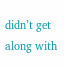didn’t get along with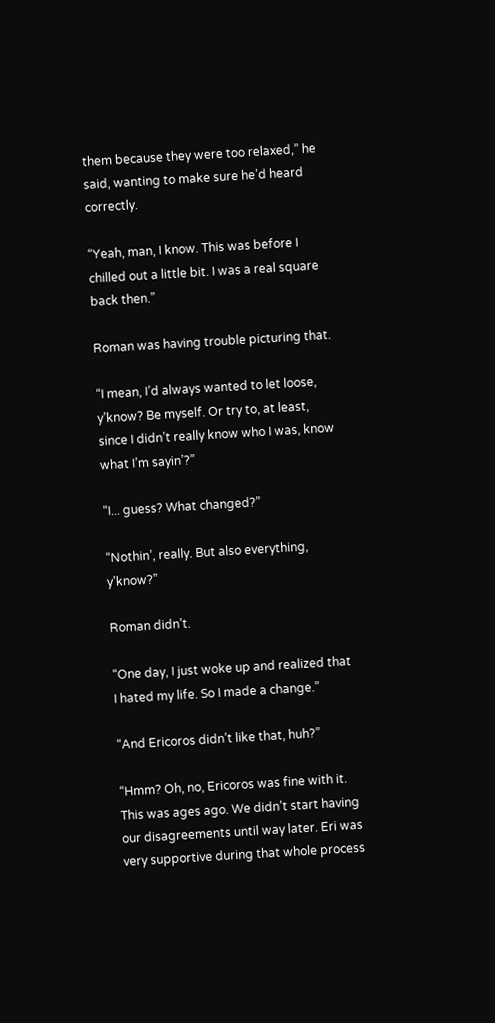them because they were too relaxed,” he said, wanting to make sure he’d heard correctly.

“Yeah, man, I know. This was before I chilled out a little bit. I was a real square back then.”

Roman was having trouble picturing that.

“I mean, I’d always wanted to let loose, y’know? Be myself. Or try to, at least, since I didn’t really know who I was, know what I’m sayin’?”

“I... guess? What changed?”

“Nothin’, really. But also everything, y’know?”

Roman didn’t.

“One day, I just woke up and realized that I hated my life. So I made a change.”

“And Ericoros didn’t like that, huh?”

“Hmm? Oh, no, Ericoros was fine with it. This was ages ago. We didn’t start having our disagreements until way later. Eri was very supportive during that whole process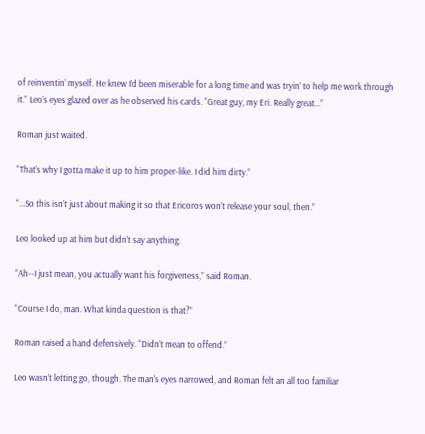of reinventin’ myself. He knew I’d been miserable for a long time and was tryin’ to help me work through it.” Leo’s eyes glazed over as he observed his cards. “Great guy, my Eri. Really great...”

Roman just waited.

“That’s why I gotta make it up to him proper-like. I did him dirty.”

“...So this isn’t just about making it so that Ericoros won’t release your soul, then.”

Leo looked up at him but didn’t say anything.

“Ah--I just mean, you actually want his forgiveness,” said Roman.

“Course I do, man. What kinda question is that?”

Roman raised a hand defensively. “Didn’t mean to offend.”

Leo wasn’t letting go, though. The man’s eyes narrowed, and Roman felt an all too familiar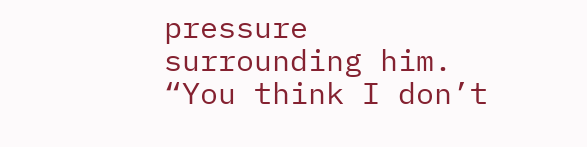pressure surrounding him. “You think I don’t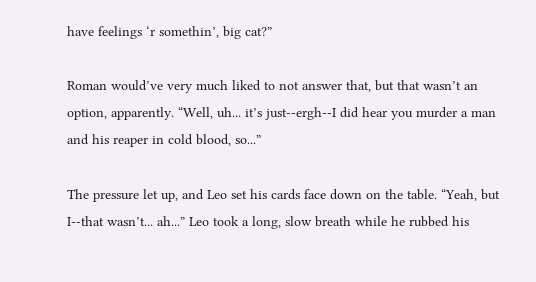have feelings ‘r somethin’, big cat?”

Roman would’ve very much liked to not answer that, but that wasn’t an option, apparently. “Well, uh... it’s just--ergh--I did hear you murder a man and his reaper in cold blood, so...”

The pressure let up, and Leo set his cards face down on the table. “Yeah, but I--that wasn’t... ah...” Leo took a long, slow breath while he rubbed his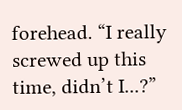forehead. “I really screwed up this time, didn’t I...?”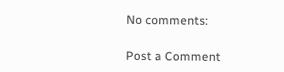No comments:

Post a Comment